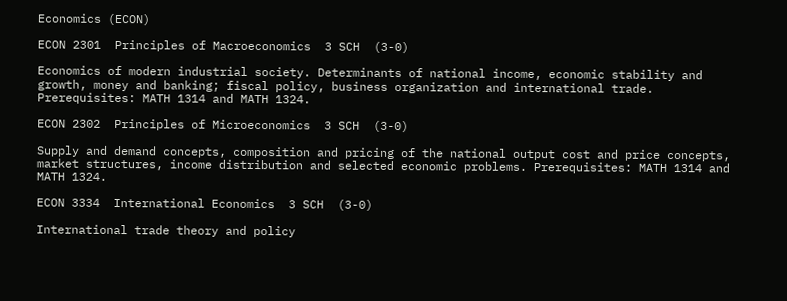Economics (ECON)

ECON 2301  Principles of Macroeconomics  3 SCH  (3-0)

Economics of modern industrial society. Determinants of national income, economic stability and growth, money and banking; fiscal policy, business organization and international trade. Prerequisites: MATH 1314 and MATH 1324.

ECON 2302  Principles of Microeconomics  3 SCH  (3-0)

Supply and demand concepts, composition and pricing of the national output cost and price concepts, market structures, income distribution and selected economic problems. Prerequisites: MATH 1314 and MATH 1324.

ECON 3334  International Economics  3 SCH  (3-0)

International trade theory and policy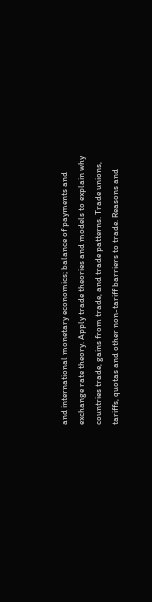and international monetary economics; balance of payments and exchange rate theory. Apply trade theories and models to explain why countries trade, gains from trade, and trade patterns. Trade unions, tariffs, quotas and other non-tariff barriers to trade. Reasons and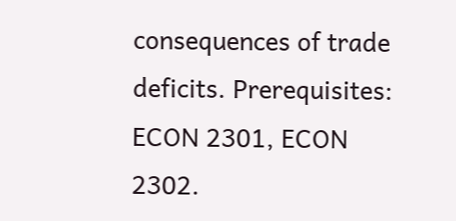consequences of trade deficits. Prerequisites: ECON 2301, ECON 2302.